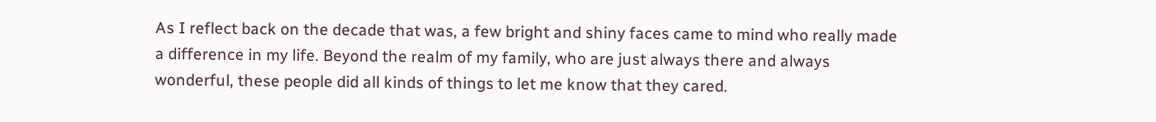As I reflect back on the decade that was, a few bright and shiny faces came to mind who really made a difference in my life. Beyond the realm of my family, who are just always there and always wonderful, these people did all kinds of things to let me know that they cared.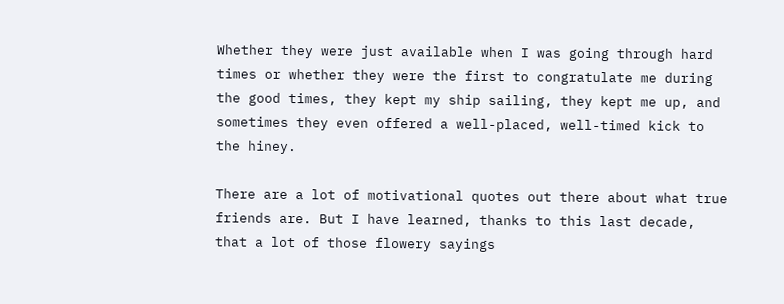Whether they were just available when I was going through hard times or whether they were the first to congratulate me during the good times, they kept my ship sailing, they kept me up, and sometimes they even offered a well-placed, well-timed kick to the hiney.

There are a lot of motivational quotes out there about what true friends are. But I have learned, thanks to this last decade, that a lot of those flowery sayings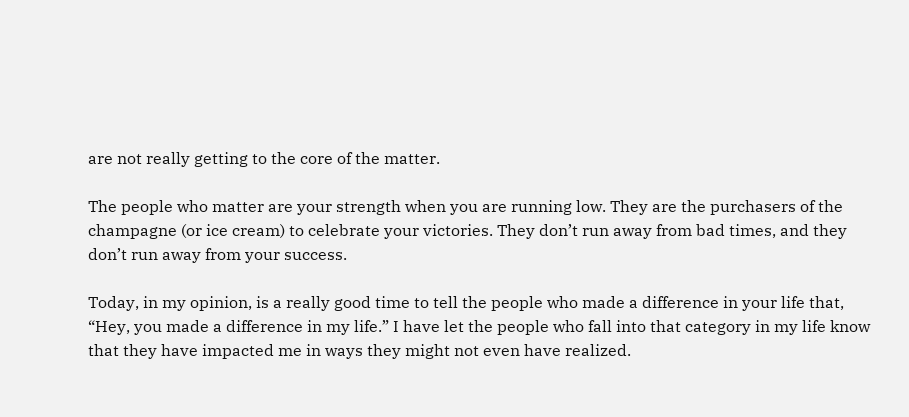are not really getting to the core of the matter.

The people who matter are your strength when you are running low. They are the purchasers of the champagne (or ice cream) to celebrate your victories. They don’t run away from bad times, and they don’t run away from your success.

Today, in my opinion, is a really good time to tell the people who made a difference in your life that, “Hey, you made a difference in my life.” I have let the people who fall into that category in my life know that they have impacted me in ways they might not even have realized.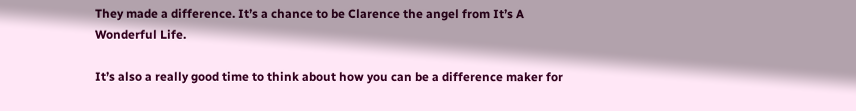They made a difference. It’s a chance to be Clarence the angel from It’s A Wonderful Life.

It’s also a really good time to think about how you can be a difference maker for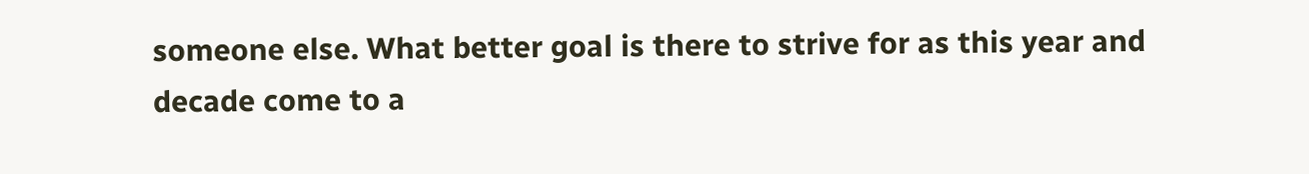someone else. What better goal is there to strive for as this year and decade come to a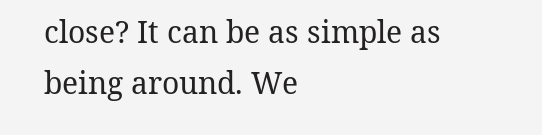close? It can be as simple as being around. We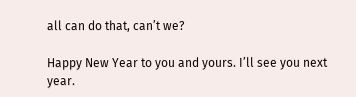all can do that, can’t we?

Happy New Year to you and yours. I’ll see you next year.